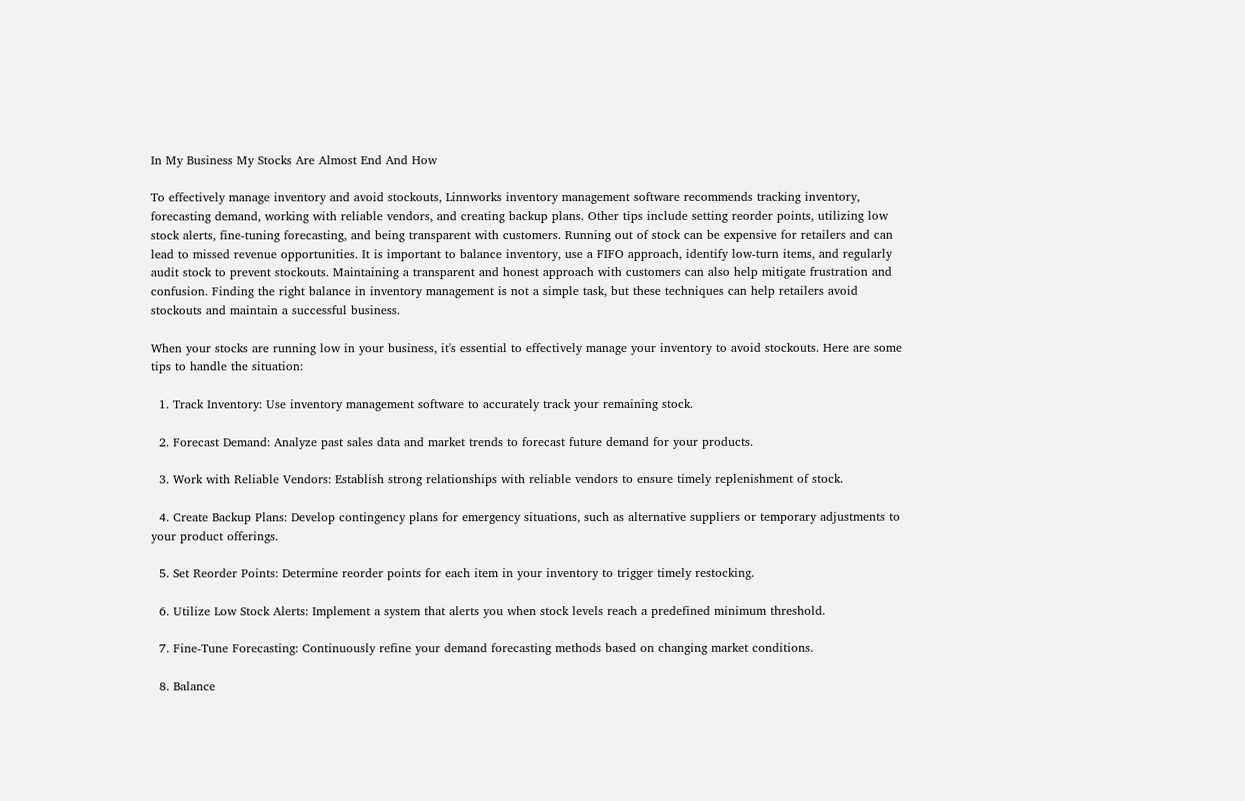In My Business My Stocks Are Almost End And How

To effectively manage inventory and avoid stockouts, Linnworks inventory management software recommends tracking inventory, forecasting demand, working with reliable vendors, and creating backup plans. Other tips include setting reorder points, utilizing low stock alerts, fine-tuning forecasting, and being transparent with customers. Running out of stock can be expensive for retailers and can lead to missed revenue opportunities. It is important to balance inventory, use a FIFO approach, identify low-turn items, and regularly audit stock to prevent stockouts. Maintaining a transparent and honest approach with customers can also help mitigate frustration and confusion. Finding the right balance in inventory management is not a simple task, but these techniques can help retailers avoid stockouts and maintain a successful business.

When your stocks are running low in your business, it's essential to effectively manage your inventory to avoid stockouts. Here are some tips to handle the situation:

  1. Track Inventory: Use inventory management software to accurately track your remaining stock.

  2. Forecast Demand: Analyze past sales data and market trends to forecast future demand for your products.

  3. Work with Reliable Vendors: Establish strong relationships with reliable vendors to ensure timely replenishment of stock.

  4. Create Backup Plans: Develop contingency plans for emergency situations, such as alternative suppliers or temporary adjustments to your product offerings.

  5. Set Reorder Points: Determine reorder points for each item in your inventory to trigger timely restocking.

  6. Utilize Low Stock Alerts: Implement a system that alerts you when stock levels reach a predefined minimum threshold.

  7. Fine-Tune Forecasting: Continuously refine your demand forecasting methods based on changing market conditions.

  8. Balance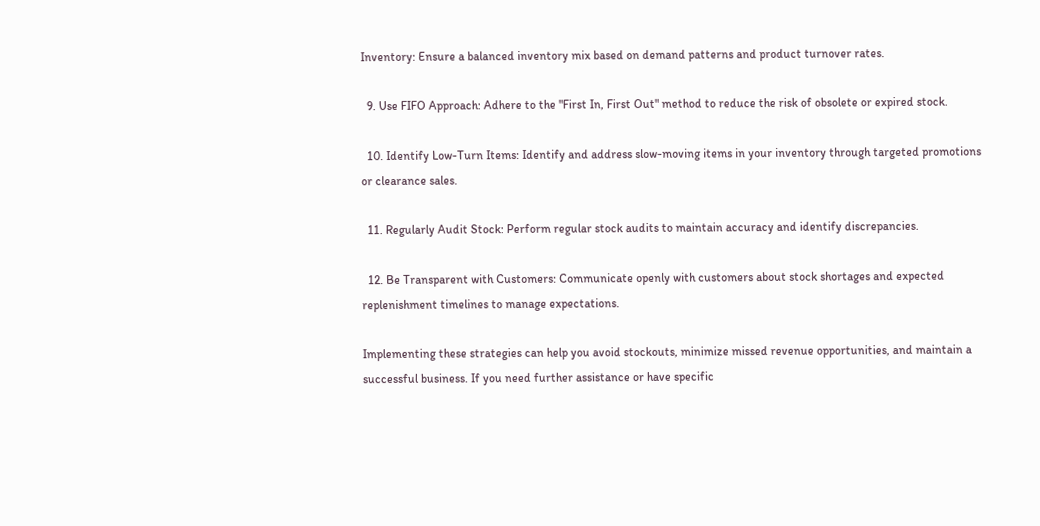Inventory: Ensure a balanced inventory mix based on demand patterns and product turnover rates.

  9. Use FIFO Approach: Adhere to the "First In, First Out" method to reduce the risk of obsolete or expired stock.

  10. Identify Low-Turn Items: Identify and address slow-moving items in your inventory through targeted promotions or clearance sales.

  11. Regularly Audit Stock: Perform regular stock audits to maintain accuracy and identify discrepancies.

  12. Be Transparent with Customers: Communicate openly with customers about stock shortages and expected replenishment timelines to manage expectations.

Implementing these strategies can help you avoid stockouts, minimize missed revenue opportunities, and maintain a successful business. If you need further assistance or have specific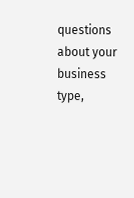questions about your business type,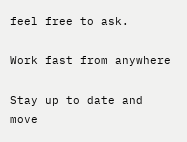feel free to ask.

Work fast from anywhere

Stay up to date and move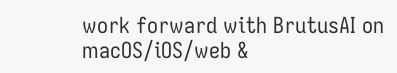work forward with BrutusAI on macOS/iOS/web &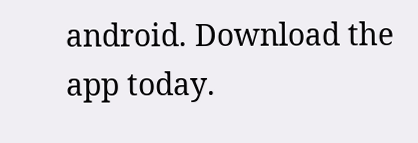android. Download the app today.